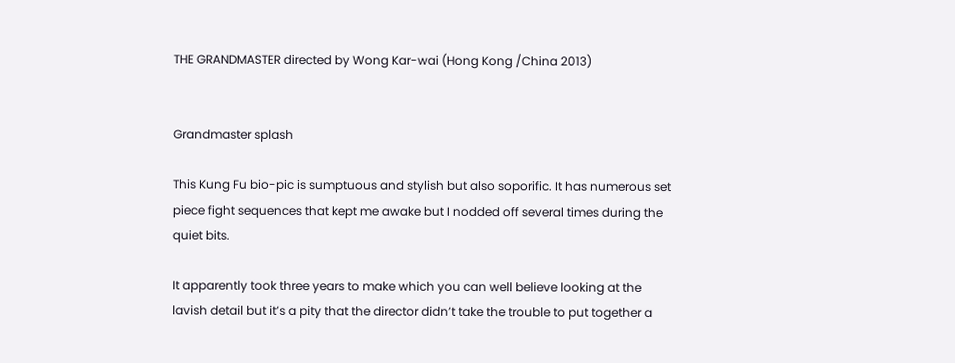THE GRANDMASTER directed by Wong Kar-wai (Hong Kong /China 2013)


Grandmaster splash

This Kung Fu bio-pic is sumptuous and stylish but also soporific. It has numerous set piece fight sequences that kept me awake but I nodded off several times during the quiet bits.

It apparently took three years to make which you can well believe looking at the lavish detail but it’s a pity that the director didn’t take the trouble to put together a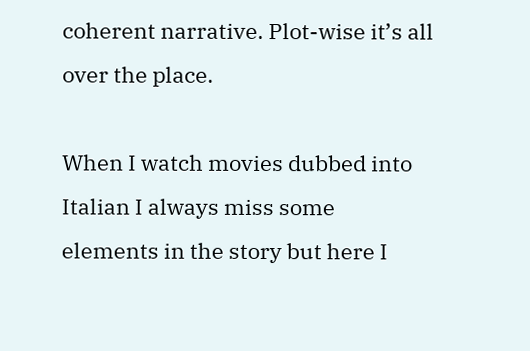coherent narrative. Plot-wise it’s all over the place.

When I watch movies dubbed into Italian I always miss some elements in the story but here I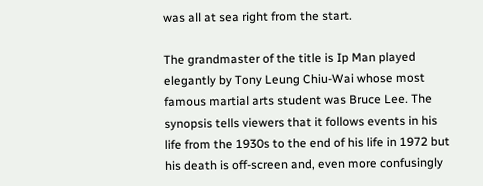was all at sea right from the start.

The grandmaster of the title is Ip Man played elegantly by Tony Leung Chiu-Wai whose most famous martial arts student was Bruce Lee. The synopsis tells viewers that it follows events in his life from the 1930s to the end of his life in 1972 but his death is off-screen and, even more confusingly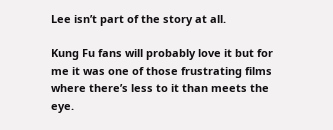Lee isn’t part of the story at all.

Kung Fu fans will probably love it but for me it was one of those frustrating films where there’s less to it than meets the eye.